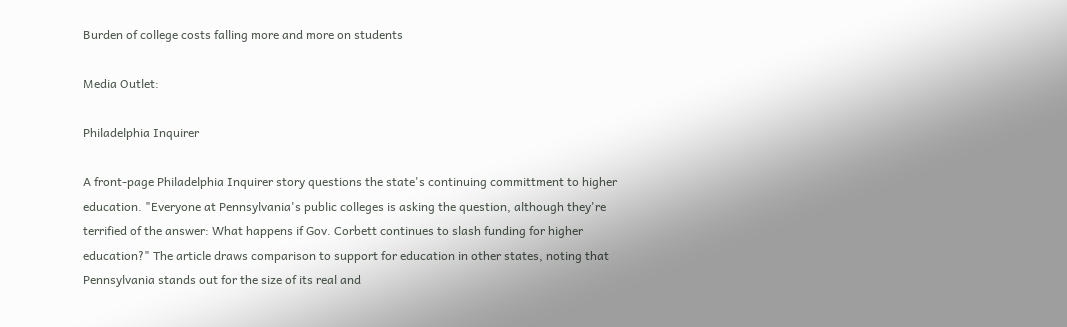Burden of college costs falling more and more on students

Media Outlet:

Philadelphia Inquirer

A front-page Philadelphia Inquirer story questions the state's continuing committment to higher education. "Everyone at Pennsylvania's public colleges is asking the question, although they're terrified of the answer: What happens if Gov. Corbett continues to slash funding for higher education?" The article draws comparison to support for education in other states, noting that Pennsylvania stands out for the size of its real and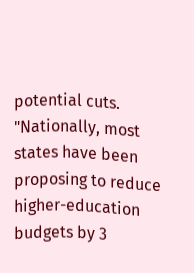potential cuts. "Nationally, most states have been proposing to reduce higher-education budgets by 3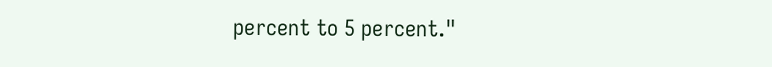percent to 5 percent."